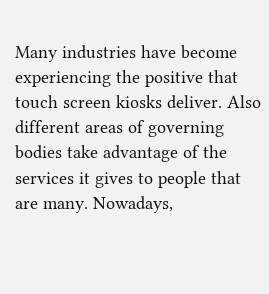Many industries have become experiencing the positive that touch screen kiosks deliver. Also different areas of governing bodies take advantage of the services it gives to people that are many. Nowadays,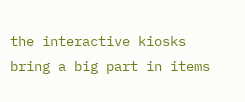the interactive kiosks bring a big part in items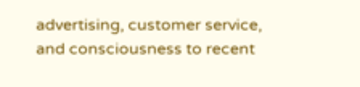advertising, customer service, and consciousness to recent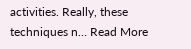activities. Really, these techniques n… Read More